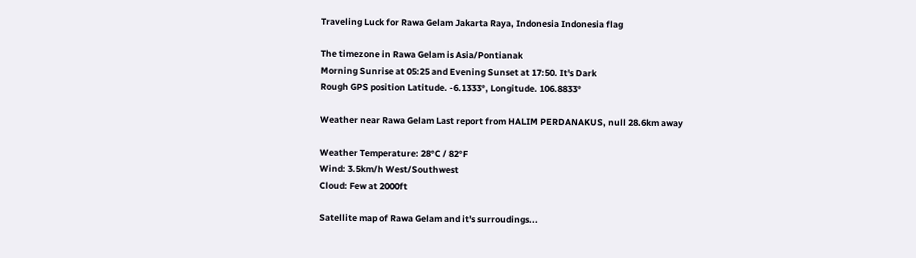Traveling Luck for Rawa Gelam Jakarta Raya, Indonesia Indonesia flag

The timezone in Rawa Gelam is Asia/Pontianak
Morning Sunrise at 05:25 and Evening Sunset at 17:50. It's Dark
Rough GPS position Latitude. -6.1333°, Longitude. 106.8833°

Weather near Rawa Gelam Last report from HALIM PERDANAKUS, null 28.6km away

Weather Temperature: 28°C / 82°F
Wind: 3.5km/h West/Southwest
Cloud: Few at 2000ft

Satellite map of Rawa Gelam and it's surroudings...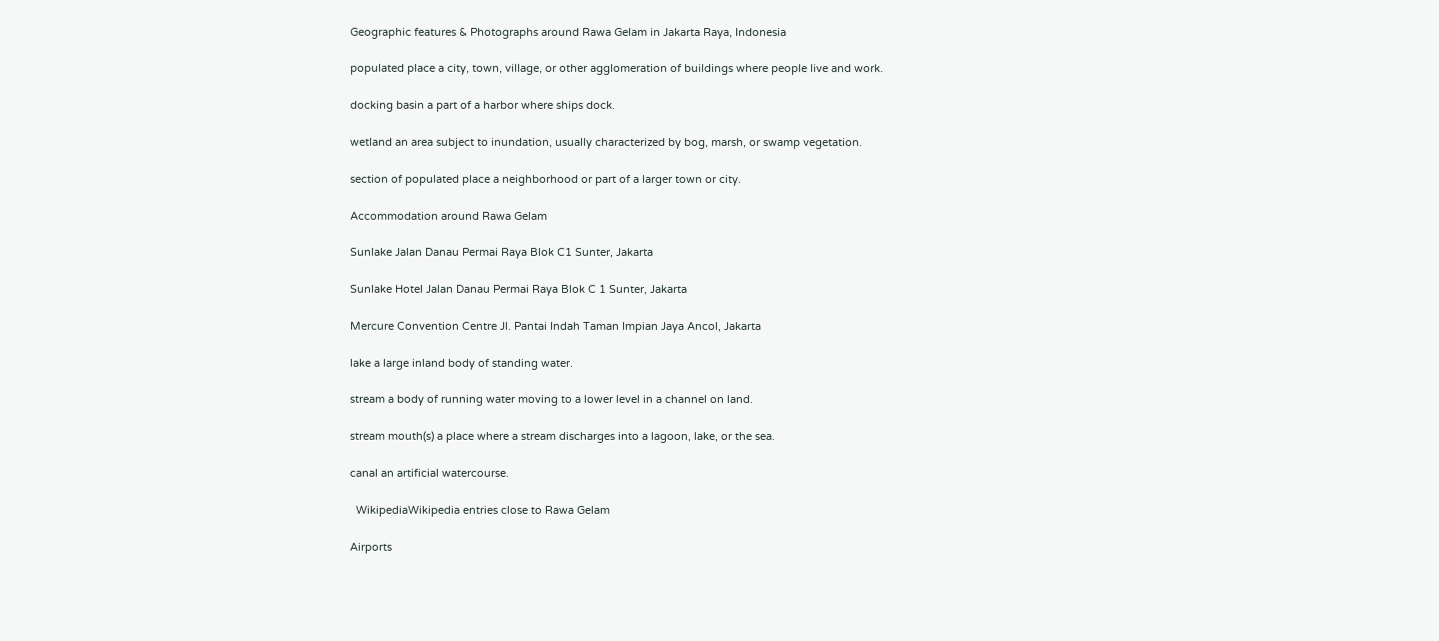Geographic features & Photographs around Rawa Gelam in Jakarta Raya, Indonesia

populated place a city, town, village, or other agglomeration of buildings where people live and work.

docking basin a part of a harbor where ships dock.

wetland an area subject to inundation, usually characterized by bog, marsh, or swamp vegetation.

section of populated place a neighborhood or part of a larger town or city.

Accommodation around Rawa Gelam

Sunlake Jalan Danau Permai Raya Blok C1 Sunter, Jakarta

Sunlake Hotel Jalan Danau Permai Raya Blok C 1 Sunter, Jakarta

Mercure Convention Centre Jl. Pantai Indah Taman Impian Jaya Ancol, Jakarta

lake a large inland body of standing water.

stream a body of running water moving to a lower level in a channel on land.

stream mouth(s) a place where a stream discharges into a lagoon, lake, or the sea.

canal an artificial watercourse.

  WikipediaWikipedia entries close to Rawa Gelam

Airports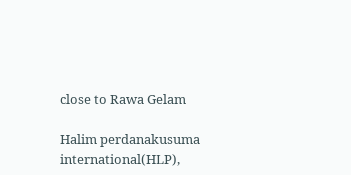close to Rawa Gelam

Halim perdanakusuma international(HLP),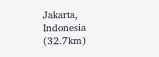Jakarta, Indonesia (32.7km)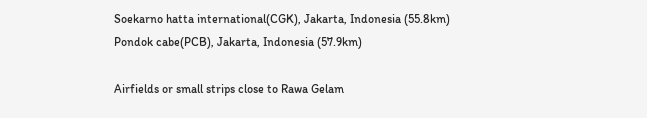Soekarno hatta international(CGK), Jakarta, Indonesia (55.8km)
Pondok cabe(PCB), Jakarta, Indonesia (57.9km)

Airfields or small strips close to Rawa Gelam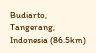Budiarto, Tangerang, Indonesia (86.5km)